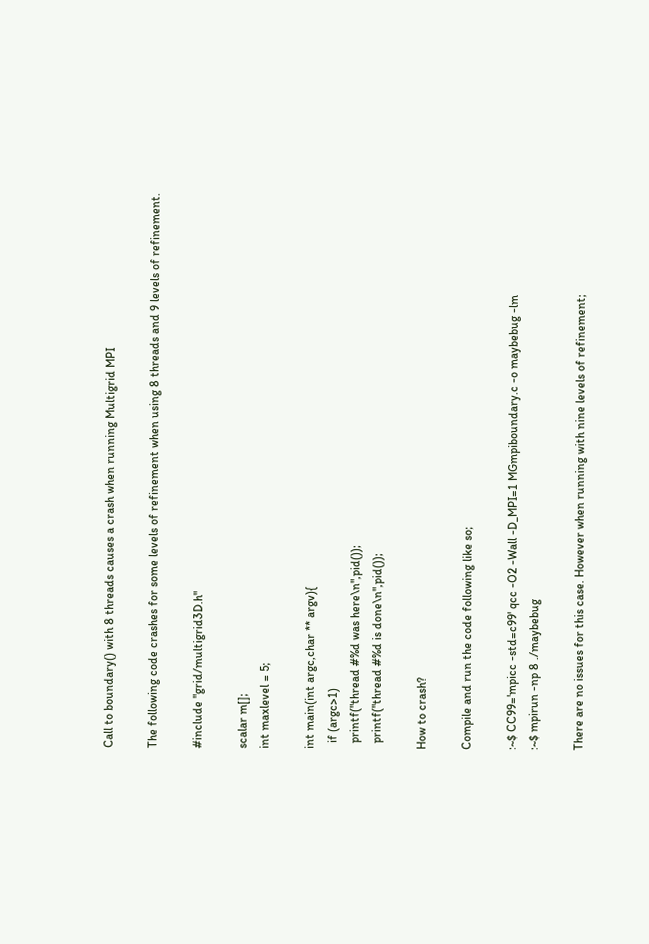Call to boundary() with 8 threads causes a crash when running Multigrid MPI

The following code crashes for some levels of refinement when using 8 threads and 9 levels of refinement.

#include "grid/multigrid3D.h"

scalar m[];
int maxlevel = 5;

int main(int argc,char ** argv){
  if (argc>1)
  printf("thread #%d was here\n",pid());
  printf("thread #%d is done\n",pid());

How to crash?

Compile and run the code following like so;

:~$ CC99='mpicc -std=c99' qcc -O2 -Wall -D_MPI=1 MGmpiboundary.c -o maybebug -lm
:~$ mpirun -np 8 ./maybebug

There are no issues for this case. However when running with nine levels of refinement;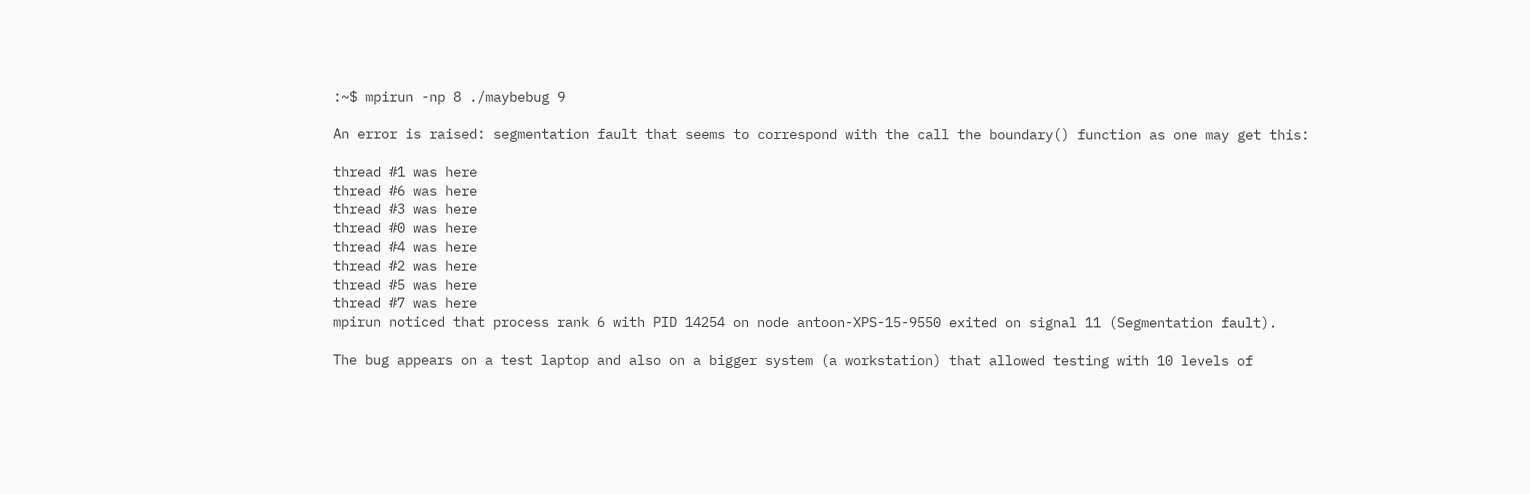:~$ mpirun -np 8 ./maybebug 9

An error is raised: segmentation fault that seems to correspond with the call the boundary() function as one may get this:

thread #1 was here
thread #6 was here
thread #3 was here
thread #0 was here
thread #4 was here
thread #2 was here
thread #5 was here
thread #7 was here
mpirun noticed that process rank 6 with PID 14254 on node antoon-XPS-15-9550 exited on signal 11 (Segmentation fault).

The bug appears on a test laptop and also on a bigger system (a workstation) that allowed testing with 10 levels of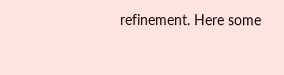refinement. Here some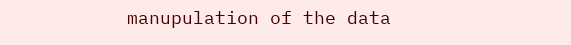manupulation of the data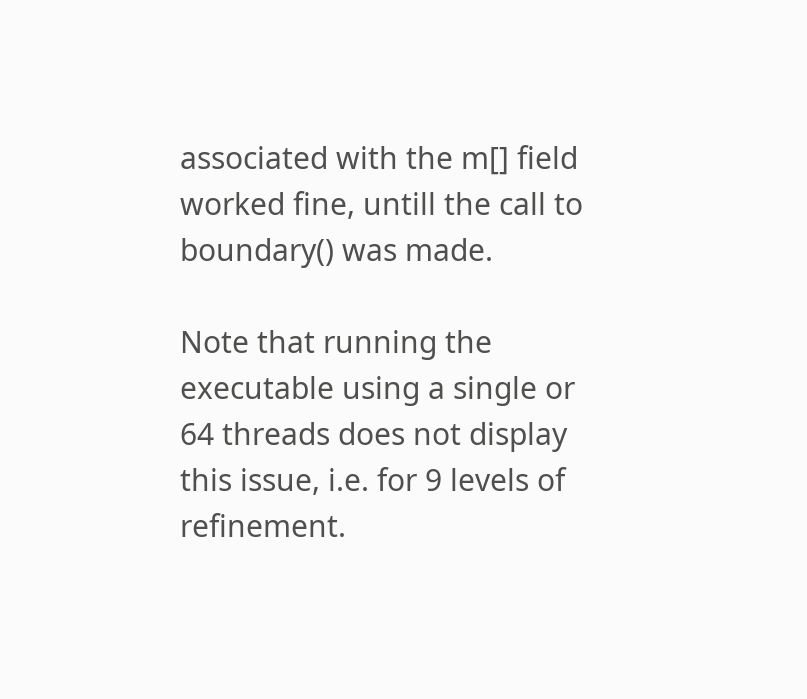associated with the m[] field worked fine, untill the call to boundary() was made.

Note that running the executable using a single or 64 threads does not display this issue, i.e. for 9 levels of refinement.